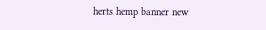herts hemp banner new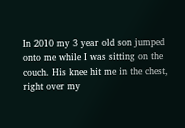In 2010 my 3 year old son jumped onto me while I was sitting on the couch. His knee hit me in the chest, right over my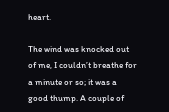heart.

The wind was knocked out of me, I couldn’t breathe for a minute or so; it was a good thump. A couple of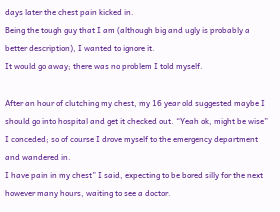days later the chest pain kicked in.
Being the tough guy that I am (although big and ugly is probably a better description), I wanted to ignore it.
It would go away; there was no problem I told myself.

After an hour of clutching my chest, my 16 year old suggested maybe I should go into hospital and get it checked out. “Yeah ok, might be wise” I conceded; so of course I drove myself to the emergency department and wandered in.
I have pain in my chest” I said, expecting to be bored silly for the next however many hours, waiting to see a doctor.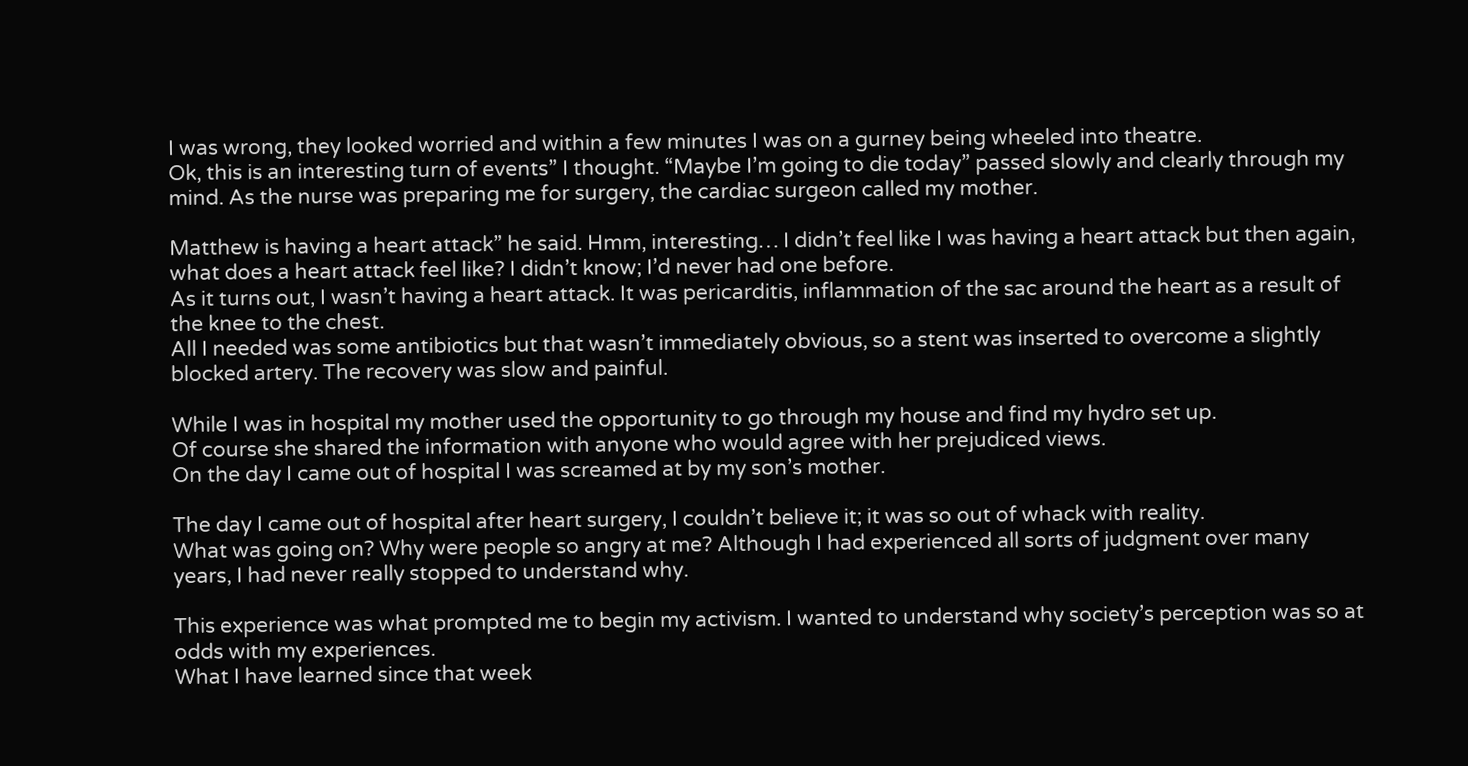I was wrong, they looked worried and within a few minutes I was on a gurney being wheeled into theatre.
Ok, this is an interesting turn of events” I thought. “Maybe I’m going to die today” passed slowly and clearly through my mind. As the nurse was preparing me for surgery, the cardiac surgeon called my mother.

Matthew is having a heart attack” he said. Hmm, interesting… I didn’t feel like I was having a heart attack but then again, what does a heart attack feel like? I didn’t know; I’d never had one before.
As it turns out, I wasn’t having a heart attack. It was pericarditis, inflammation of the sac around the heart as a result of the knee to the chest.
All I needed was some antibiotics but that wasn’t immediately obvious, so a stent was inserted to overcome a slightly blocked artery. The recovery was slow and painful.

While I was in hospital my mother used the opportunity to go through my house and find my hydro set up.
Of course she shared the information with anyone who would agree with her prejudiced views.
On the day I came out of hospital I was screamed at by my son’s mother.

The day I came out of hospital after heart surgery, I couldn’t believe it; it was so out of whack with reality.
What was going on? Why were people so angry at me? Although I had experienced all sorts of judgment over many years, I had never really stopped to understand why.

This experience was what prompted me to begin my activism. I wanted to understand why society’s perception was so at odds with my experiences.
What I have learned since that week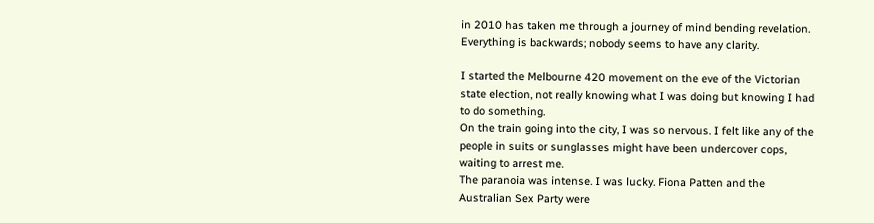in 2010 has taken me through a journey of mind bending revelation. Everything is backwards; nobody seems to have any clarity.

I started the Melbourne 420 movement on the eve of the Victorian state election, not really knowing what I was doing but knowing I had to do something.
On the train going into the city, I was so nervous. I felt like any of the people in suits or sunglasses might have been undercover cops, waiting to arrest me.
The paranoia was intense. I was lucky. Fiona Patten and the Australian Sex Party were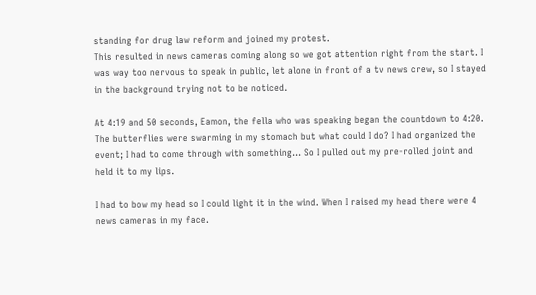standing for drug law reform and joined my protest.
This resulted in news cameras coming along so we got attention right from the start. I was way too nervous to speak in public, let alone in front of a tv news crew, so I stayed in the background trying not to be noticed.

At 4:19 and 50 seconds, Eamon, the fella who was speaking began the countdown to 4:20.
The butterflies were swarming in my stomach but what could I do? I had organized the event; I had to come through with something… So I pulled out my pre-rolled joint and held it to my lips.

I had to bow my head so I could light it in the wind. When I raised my head there were 4 news cameras in my face.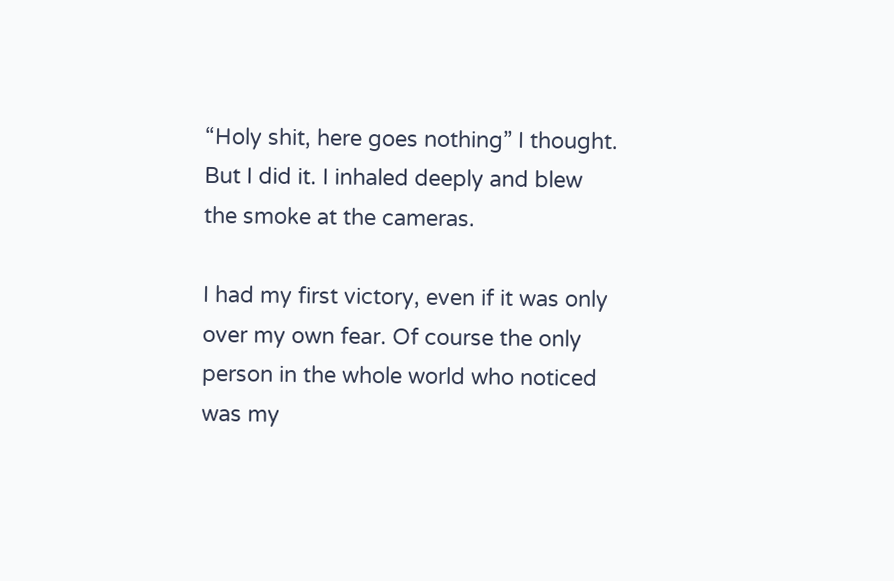“Holy shit, here goes nothing” I thought. But I did it. I inhaled deeply and blew the smoke at the cameras.

I had my first victory, even if it was only over my own fear. Of course the only person in the whole world who noticed was my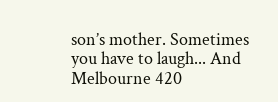son’s mother. Sometimes you have to laugh... And Melbourne 420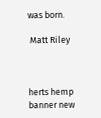was born.

 Matt Riley



herts hemp banner new